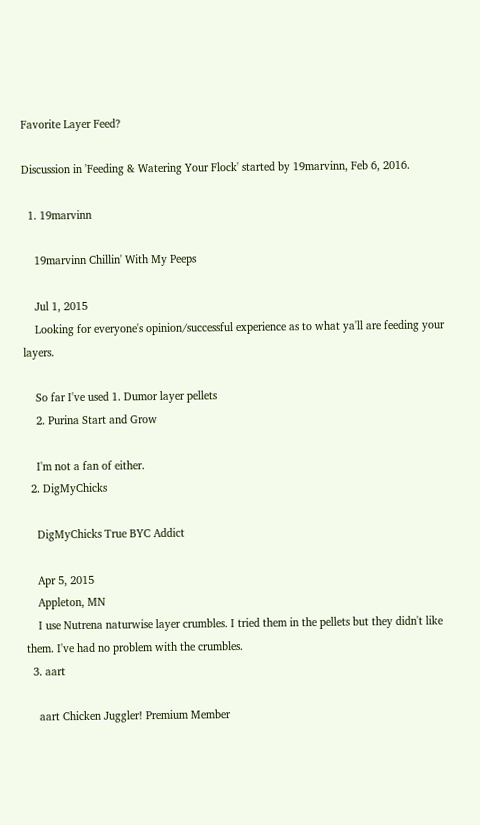Favorite Layer Feed?

Discussion in 'Feeding & Watering Your Flock' started by 19marvinn, Feb 6, 2016.

  1. 19marvinn

    19marvinn Chillin' With My Peeps

    Jul 1, 2015
    Looking for everyone's opinion/successful experience as to what ya'll are feeding your layers.

    So far I've used 1. Dumor layer pellets
    2. Purina Start and Grow

    I'm not a fan of either.
  2. DigMyChicks

    DigMyChicks True BYC Addict

    Apr 5, 2015
    Appleton, MN
    I use Nutrena naturwise layer crumbles. I tried them in the pellets but they didn't like them. I've had no problem with the crumbles.
  3. aart

    aart Chicken Juggler! Premium Member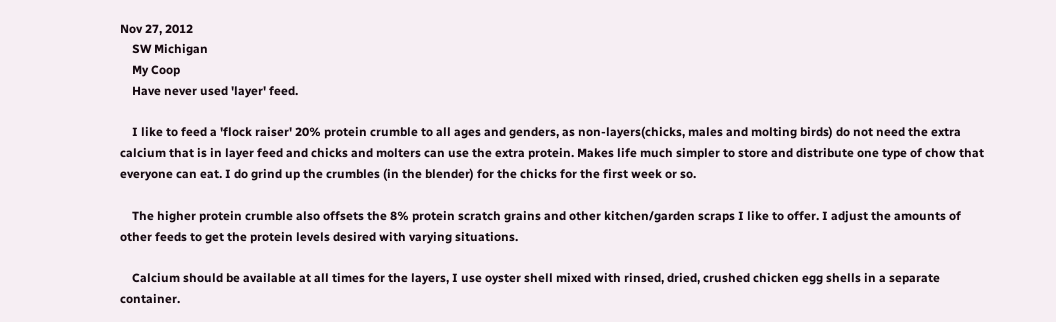Nov 27, 2012
    SW Michigan
    My Coop
    Have never used 'layer' feed.

    I like to feed a 'flock raiser' 20% protein crumble to all ages and genders, as non-layers(chicks, males and molting birds) do not need the extra calcium that is in layer feed and chicks and molters can use the extra protein. Makes life much simpler to store and distribute one type of chow that everyone can eat. I do grind up the crumbles (in the blender) for the chicks for the first week or so.

    The higher protein crumble also offsets the 8% protein scratch grains and other kitchen/garden scraps I like to offer. I adjust the amounts of other feeds to get the protein levels desired with varying situations.

    Calcium should be available at all times for the layers, I use oyster shell mixed with rinsed, dried, crushed chicken egg shells in a separate container.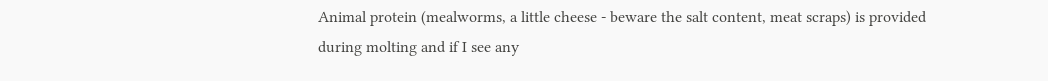Animal protein (mealworms, a little cheese - beware the salt content, meat scraps) is provided during molting and if I see any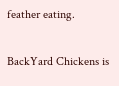feather eating.

BackYard Chickens is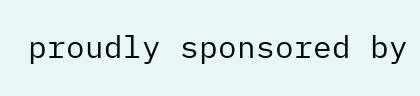proudly sponsored by